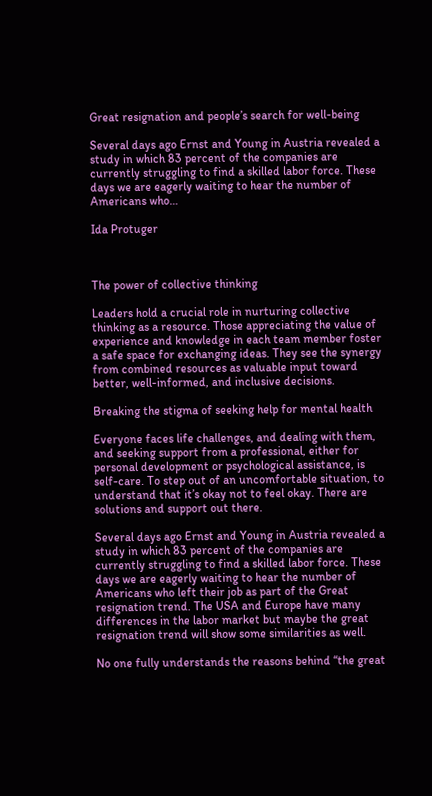Great resignation and people’s search for well-being

Several days ago Ernst and Young in Austria revealed a study in which 83 percent of the companies are currently struggling to find a skilled labor force. These days we are eagerly waiting to hear the number of Americans who…

Ida Protuger



The power of collective thinking

Leaders hold a crucial role in nurturing collective thinking as a resource. Those appreciating the value of experience and knowledge in each team member foster a safe space for exchanging ideas. They see the synergy from combined resources as valuable input toward better, well-informed, and inclusive decisions.

Breaking the stigma of seeking help for mental health

Everyone faces life challenges, and dealing with them, and seeking support from a professional, either for personal development or psychological assistance, is self-care. To step out of an uncomfortable situation, to understand that it’s okay not to feel okay. There are solutions and support out there.

Several days ago Ernst and Young in Austria revealed a study in which 83 percent of the companies are currently struggling to find a skilled labor force. These days we are eagerly waiting to hear the number of Americans who left their job as part of the Great resignation trend. The USA and Europe have many differences in the labor market but maybe the great resignation trend will show some similarities as well.

No one fully understands the reasons behind “the great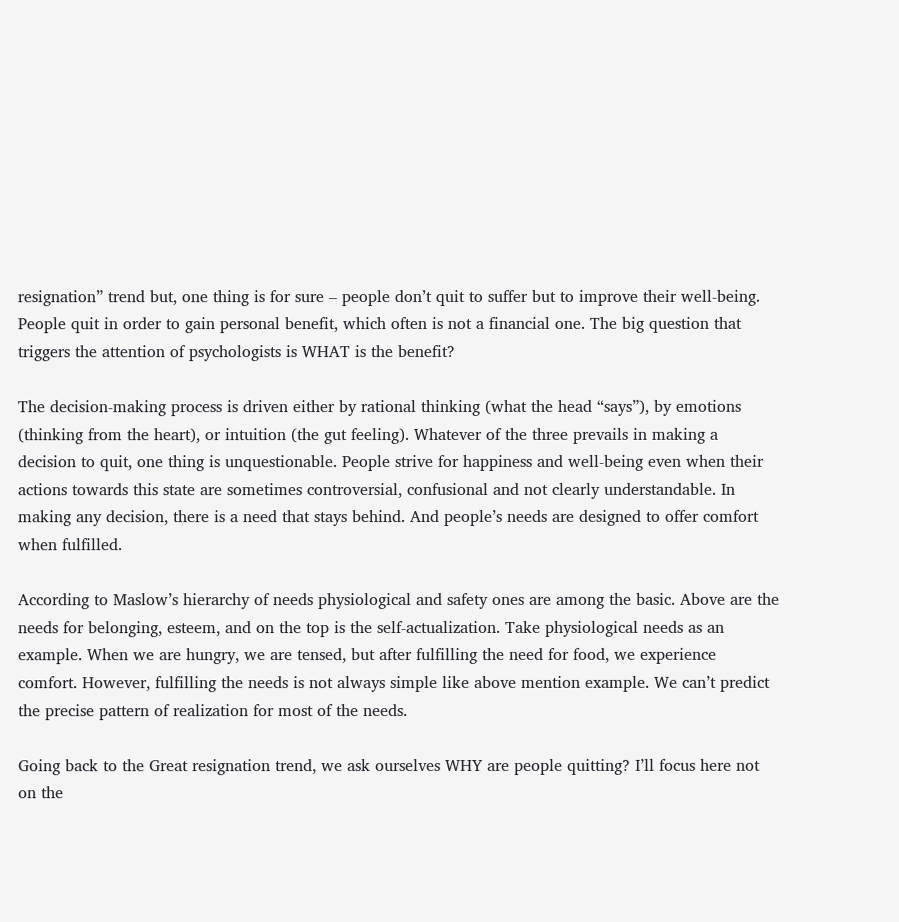resignation” trend but, one thing is for sure – people don’t quit to suffer but to improve their well-being. People quit in order to gain personal benefit, which often is not a financial one. The big question that triggers the attention of psychologists is WHAT is the benefit?

The decision-making process is driven either by rational thinking (what the head “says”), by emotions (thinking from the heart), or intuition (the gut feeling). Whatever of the three prevails in making a decision to quit, one thing is unquestionable. People strive for happiness and well-being even when their actions towards this state are sometimes controversial, confusional and not clearly understandable. In making any decision, there is a need that stays behind. And people’s needs are designed to offer comfort when fulfilled.

According to Maslow’s hierarchy of needs physiological and safety ones are among the basic. Above are the needs for belonging, esteem, and on the top is the self-actualization. Take physiological needs as an example. When we are hungry, we are tensed, but after fulfilling the need for food, we experience comfort. However, fulfilling the needs is not always simple like above mention example. We can’t predict the precise pattern of realization for most of the needs.

Going back to the Great resignation trend, we ask ourselves WHY are people quitting? I’ll focus here not on the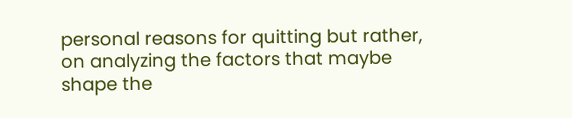personal reasons for quitting but rather, on analyzing the factors that maybe shape the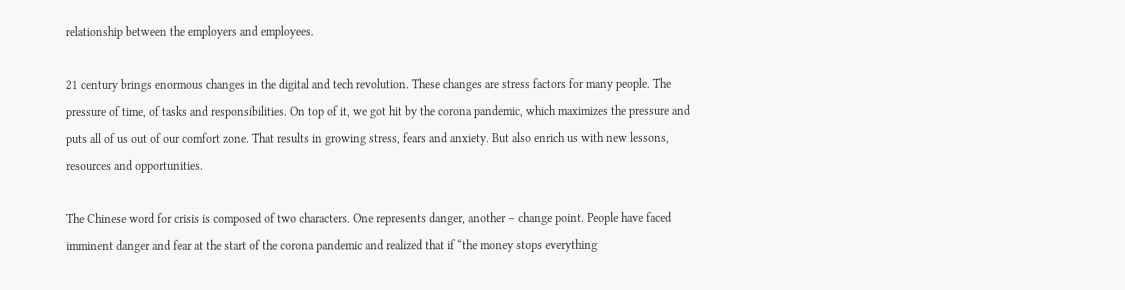relationship between the employers and employees.

21 century brings enormous changes in the digital and tech revolution. These changes are stress factors for many people. The pressure of time, of tasks and responsibilities. On top of it, we got hit by the corona pandemic, which maximizes the pressure and puts all of us out of our comfort zone. That results in growing stress, fears and anxiety. But also enrich us with new lessons, resources and opportunities.

The Chinese word for crisis is composed of two characters. One represents danger, another – change point. People have faced imminent danger and fear at the start of the corona pandemic and realized that if “the money stops everything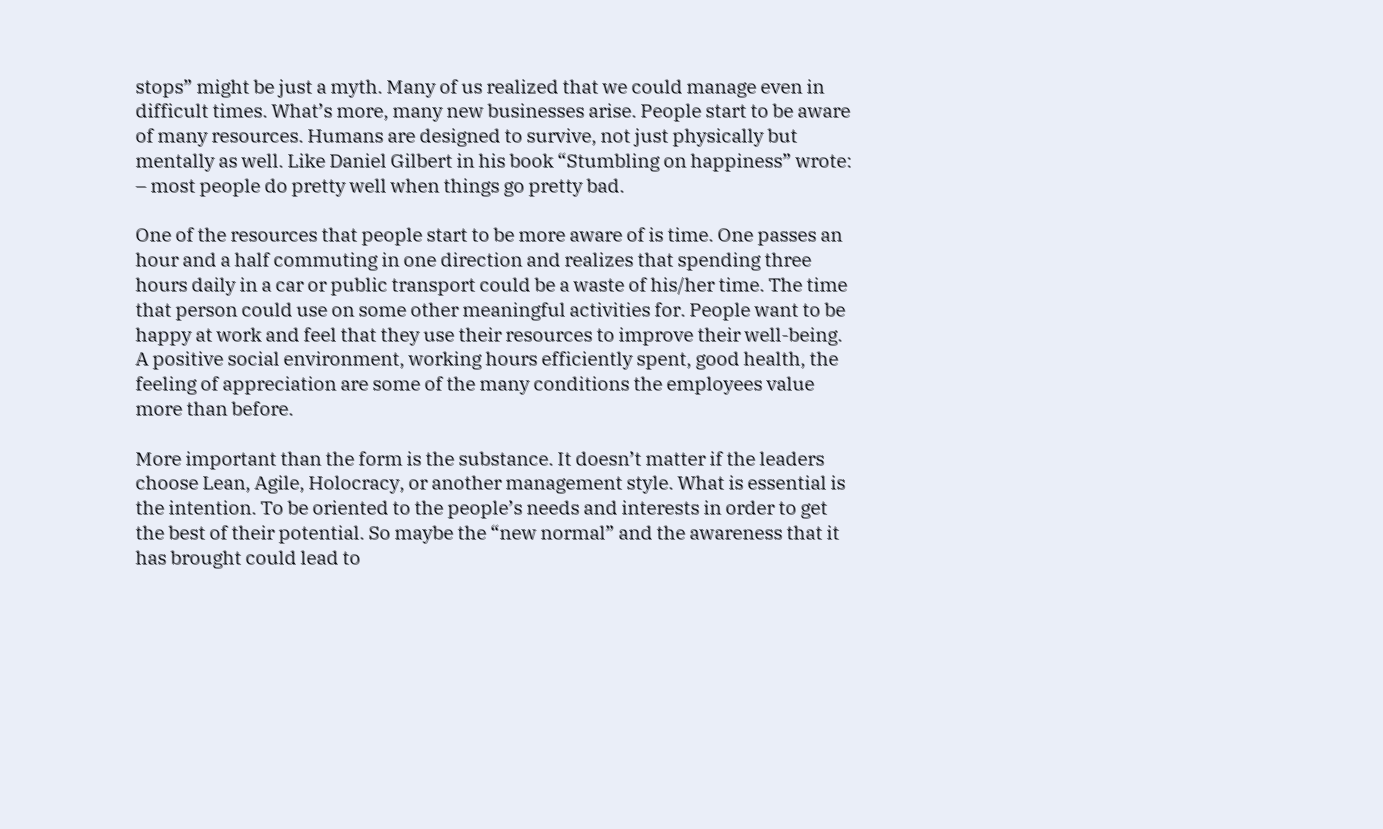stops” might be just a myth. Many of us realized that we could manage even in difficult times. What’s more, many new businesses arise. People start to be aware of many resources. Humans are designed to survive, not just physically but mentally as well. Like Daniel Gilbert in his book “Stumbling on happiness” wrote: – most people do pretty well when things go pretty bad.

One of the resources that people start to be more aware of is time. One passes an hour and a half commuting in one direction and realizes that spending three hours daily in a car or public transport could be a waste of his/her time. The time that person could use on some other meaningful activities for. People want to be happy at work and feel that they use their resources to improve their well-being. A positive social environment, working hours efficiently spent, good health, the feeling of appreciation are some of the many conditions the employees value more than before.

More important than the form is the substance. It doesn’t matter if the leaders choose Lean, Agile, Holocracy, or another management style. What is essential is the intention. To be oriented to the people’s needs and interests in order to get the best of their potential. So maybe the “new normal” and the awareness that it has brought could lead to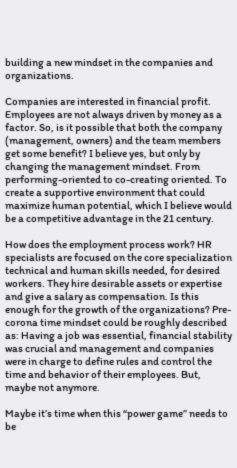building a new mindset in the companies and organizations.

Companies are interested in financial profit. Employees are not always driven by money as a factor. So, is it possible that both the company (management, owners) and the team members get some benefit? I believe yes, but only by changing the management mindset. From performing-oriented to co-creating oriented. To create a supportive environment that could maximize human potential, which I believe would be a competitive advantage in the 21 century.

How does the employment process work? HR specialists are focused on the core specialization technical and human skills needed, for desired workers. They hire desirable assets or expertise and give a salary as compensation. Is this enough for the growth of the organizations? Pre-corona time mindset could be roughly described as: Having a job was essential, financial stability was crucial and management and companies were in charge to define rules and control the time and behavior of their employees. But, maybe not anymore.

Maybe it’s time when this “power game” needs to be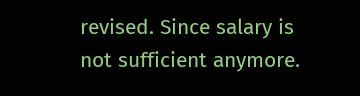revised. Since salary is not sufficient anymore.